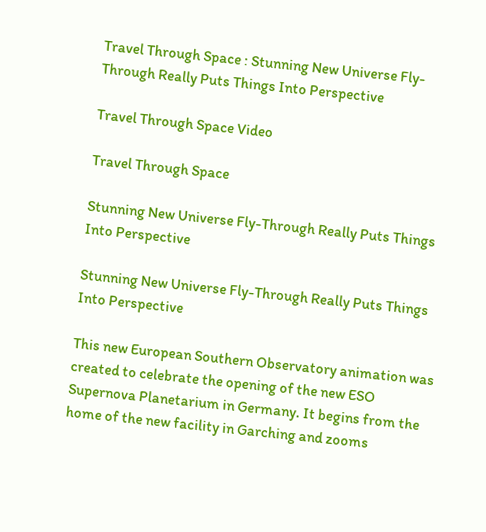Travel Through Space : Stunning New Universe Fly-Through Really Puts Things Into Perspective

Travel Through Space Video

Travel Through Space

Stunning New Universe Fly-Through Really Puts Things Into Perspective

Stunning New Universe Fly-Through Really Puts Things Into Perspective

This new European Southern Observatory animation was created to celebrate the opening of the new ESO Supernova Planetarium in Germany. It begins from the home of the new facility in Garching and zooms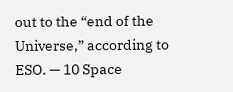out to the “end of the Universe,” according to ESO. — 10 Space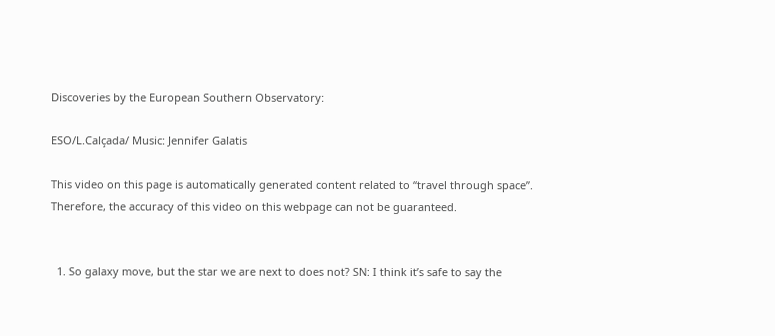Discoveries by the European Southern Observatory:

ESO/L.Calçada/ Music: Jennifer Galatis

This video on this page is automatically generated content related to “travel through space”. Therefore, the accuracy of this video on this webpage can not be guaranteed.


  1. So galaxy move, but the star we are next to does not? SN: I think it’s safe to say the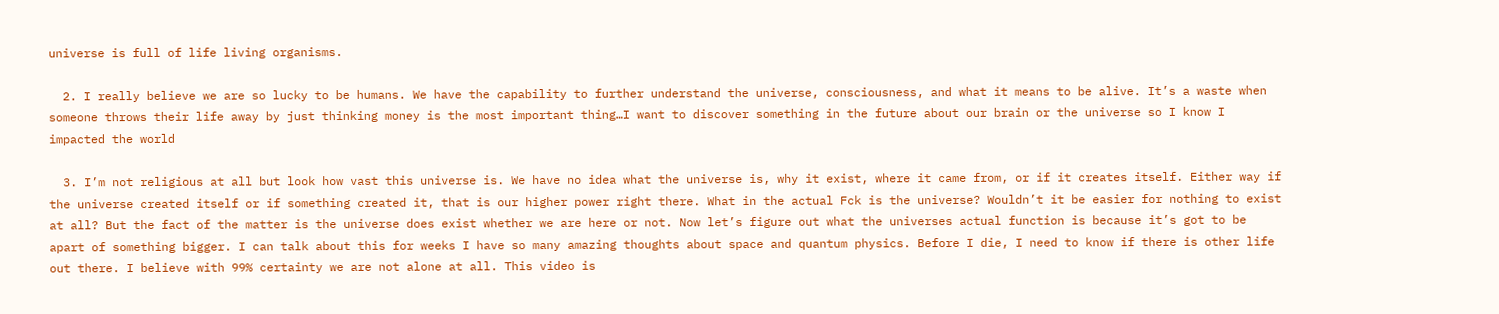universe is full of life living organisms.

  2. I really believe we are so lucky to be humans. We have the capability to further understand the universe, consciousness, and what it means to be alive. It’s a waste when someone throws their life away by just thinking money is the most important thing…I want to discover something in the future about our brain or the universe so I know I impacted the world

  3. I’m not religious at all but look how vast this universe is. We have no idea what the universe is, why it exist, where it came from, or if it creates itself. Either way if the universe created itself or if something created it, that is our higher power right there. What in the actual Fck is the universe? Wouldn’t it be easier for nothing to exist at all? But the fact of the matter is the universe does exist whether we are here or not. Now let’s figure out what the universes actual function is because it’s got to be apart of something bigger. I can talk about this for weeks I have so many amazing thoughts about space and quantum physics. Before I die, I need to know if there is other life out there. I believe with 99% certainty we are not alone at all. This video is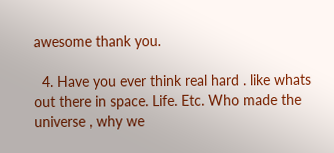awesome thank you.

  4. Have you ever think real hard . like whats out there in space. Life. Etc. Who made the universe , why we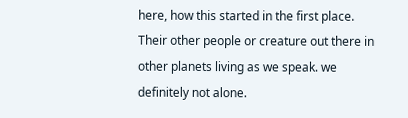here, how this started in the first place. Their other people or creature out there in other planets living as we speak. we definitely not alone.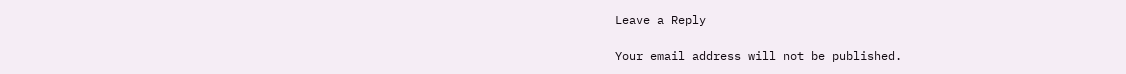Leave a Reply

Your email address will not be published.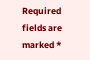Required fields are marked *